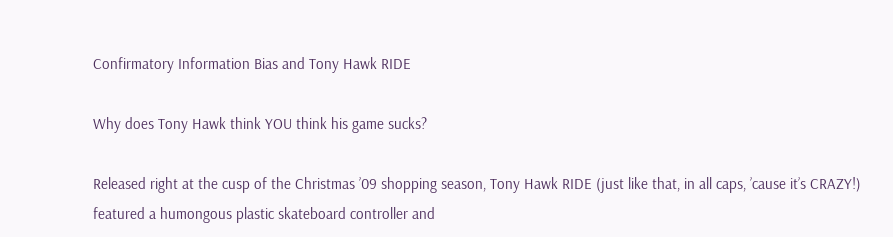Confirmatory Information Bias and Tony Hawk RIDE

Why does Tony Hawk think YOU think his game sucks?

Released right at the cusp of the Christmas ’09 shopping season, Tony Hawk RIDE (just like that, in all caps, ’cause it’s CRAZY!) featured a humongous plastic skateboard controller and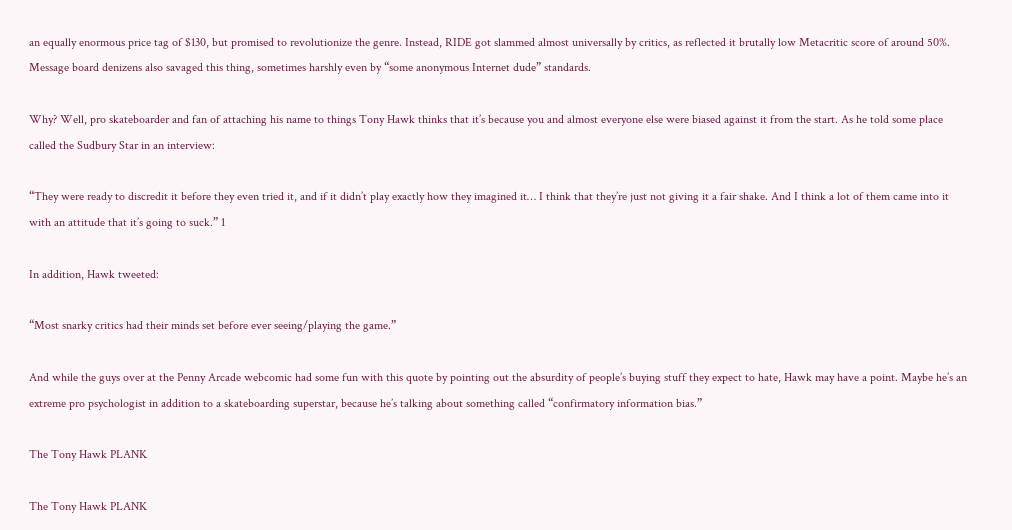an equally enormous price tag of $130, but promised to revolutionize the genre. Instead, RIDE got slammed almost universally by critics, as reflected it brutally low Metacritic score of around 50%. Message board denizens also savaged this thing, sometimes harshly even by “some anonymous Internet dude” standards.

Why? Well, pro skateboarder and fan of attaching his name to things Tony Hawk thinks that it’s because you and almost everyone else were biased against it from the start. As he told some place called the Sudbury Star in an interview:

“They were ready to discredit it before they even tried it, and if it didn’t play exactly how they imagined it… I think that they’re just not giving it a fair shake. And I think a lot of them came into it with an attitude that it’s going to suck.” 1

In addition, Hawk tweeted:

“Most snarky critics had their minds set before ever seeing/playing the game.”

And while the guys over at the Penny Arcade webcomic had some fun with this quote by pointing out the absurdity of people’s buying stuff they expect to hate, Hawk may have a point. Maybe he’s an extreme pro psychologist in addition to a skateboarding superstar, because he’s talking about something called “confirmatory information bias.”

The Tony Hawk PLANK

The Tony Hawk PLANK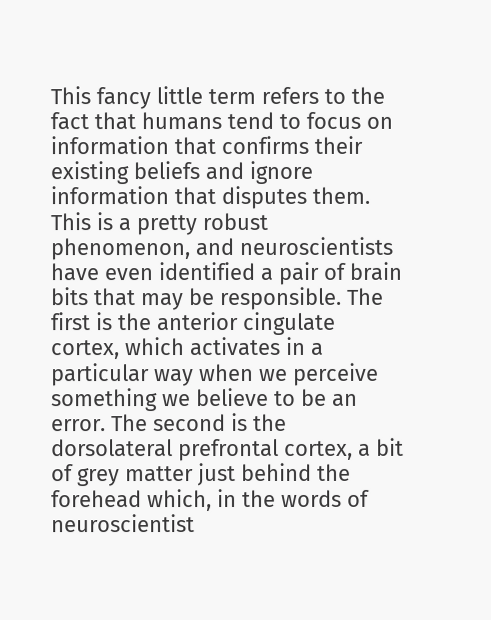This fancy little term refers to the fact that humans tend to focus on information that confirms their existing beliefs and ignore information that disputes them. This is a pretty robust phenomenon, and neuroscientists have even identified a pair of brain bits that may be responsible. The first is the anterior cingulate cortex, which activates in a particular way when we perceive something we believe to be an error. The second is the dorsolateral prefrontal cortex, a bit of grey matter just behind the forehead which, in the words of neuroscientist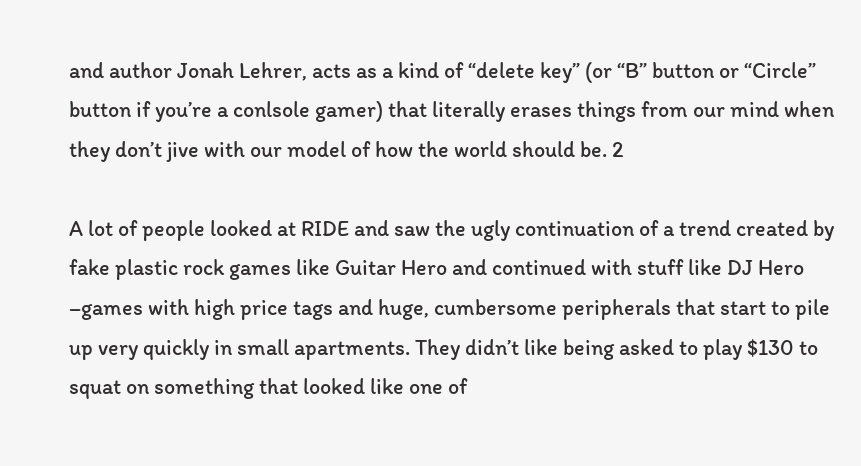and author Jonah Lehrer, acts as a kind of “delete key” (or “B” button or “Circle” button if you’re a conlsole gamer) that literally erases things from our mind when they don’t jive with our model of how the world should be. 2

A lot of people looked at RIDE and saw the ugly continuation of a trend created by fake plastic rock games like Guitar Hero and continued with stuff like DJ Hero –games with high price tags and huge, cumbersome peripherals that start to pile up very quickly in small apartments. They didn’t like being asked to play $130 to squat on something that looked like one of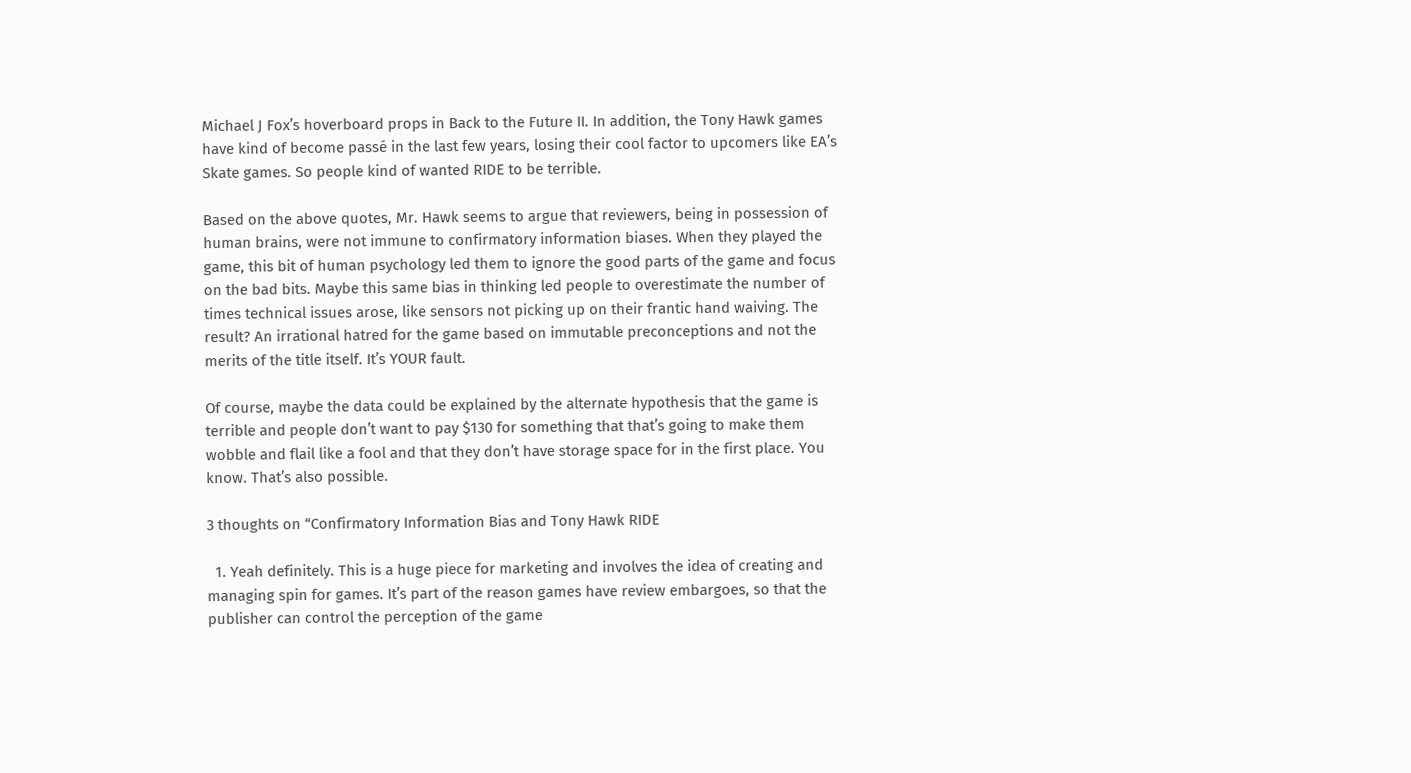Michael J Fox’s hoverboard props in Back to the Future II. In addition, the Tony Hawk games have kind of become passé in the last few years, losing their cool factor to upcomers like EA’s Skate games. So people kind of wanted RIDE to be terrible.

Based on the above quotes, Mr. Hawk seems to argue that reviewers, being in possession of human brains, were not immune to confirmatory information biases. When they played the game, this bit of human psychology led them to ignore the good parts of the game and focus on the bad bits. Maybe this same bias in thinking led people to overestimate the number of times technical issues arose, like sensors not picking up on their frantic hand waiving. The result? An irrational hatred for the game based on immutable preconceptions and not the merits of the title itself. It’s YOUR fault.

Of course, maybe the data could be explained by the alternate hypothesis that the game is terrible and people don’t want to pay $130 for something that that’s going to make them wobble and flail like a fool and that they don’t have storage space for in the first place. You know. That’s also possible.

3 thoughts on “Confirmatory Information Bias and Tony Hawk RIDE

  1. Yeah definitely. This is a huge piece for marketing and involves the idea of creating and managing spin for games. It’s part of the reason games have review embargoes, so that the publisher can control the perception of the game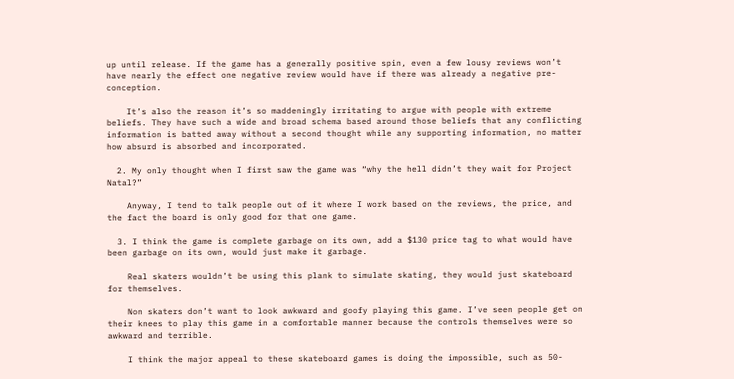up until release. If the game has a generally positive spin, even a few lousy reviews won’t have nearly the effect one negative review would have if there was already a negative pre-conception.

    It’s also the reason it’s so maddeningly irritating to argue with people with extreme beliefs. They have such a wide and broad schema based around those beliefs that any conflicting information is batted away without a second thought while any supporting information, no matter how absurd is absorbed and incorporated.

  2. My only thought when I first saw the game was “why the hell didn’t they wait for Project Natal?”

    Anyway, I tend to talk people out of it where I work based on the reviews, the price, and the fact the board is only good for that one game.

  3. I think the game is complete garbage on its own, add a $130 price tag to what would have been garbage on its own, would just make it garbage.

    Real skaters wouldn’t be using this plank to simulate skating, they would just skateboard for themselves.

    Non skaters don’t want to look awkward and goofy playing this game. I’ve seen people get on their knees to play this game in a comfortable manner because the controls themselves were so awkward and terrible.

    I think the major appeal to these skateboard games is doing the impossible, such as 50-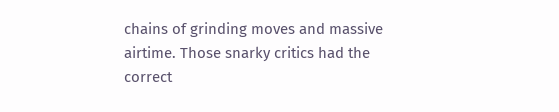chains of grinding moves and massive airtime. Those snarky critics had the correct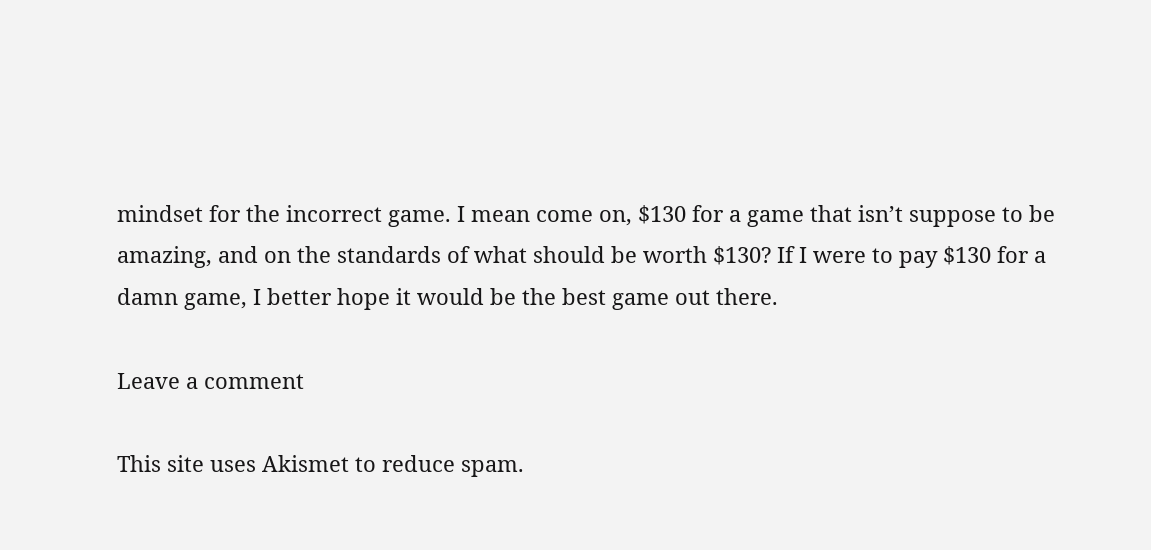mindset for the incorrect game. I mean come on, $130 for a game that isn’t suppose to be amazing, and on the standards of what should be worth $130? If I were to pay $130 for a damn game, I better hope it would be the best game out there.

Leave a comment

This site uses Akismet to reduce spam.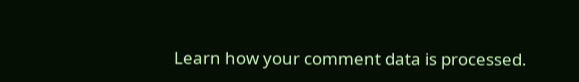Learn how your comment data is processed.